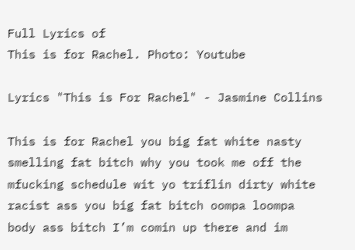Full Lyrics of
This is for Rachel. Photo: Youtube

Lyrics "This is For Rachel" - Jasmine Collins

This is for Rachel you big fat white nasty smelling fat bitch why you took me off the mfucking schedule wit yo triflin dirty white racist ass you big fat bitch oompa loompa body ass bitch I’m comin up there and im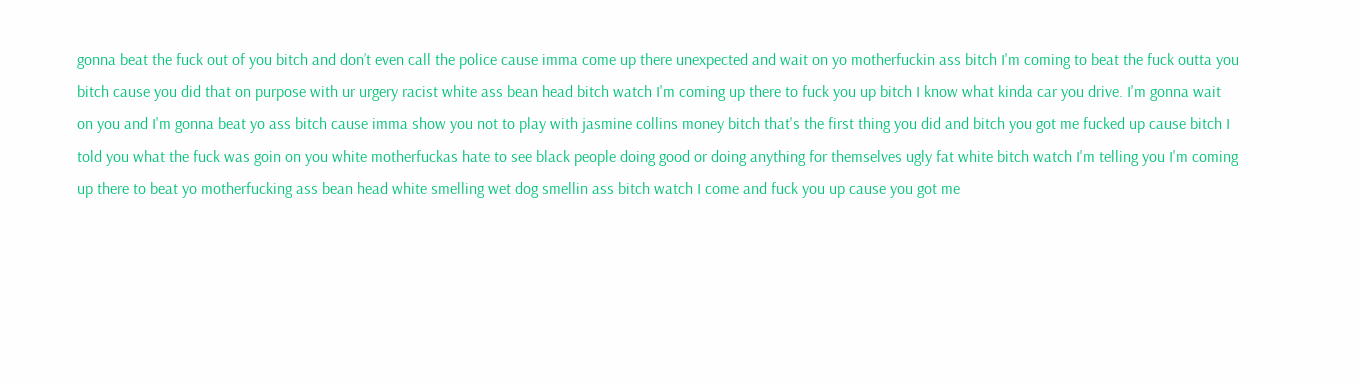gonna beat the fuck out of you bitch and don’t even call the police cause imma come up there unexpected and wait on yo motherfuckin ass bitch I'm coming to beat the fuck outta you bitch cause you did that on purpose with ur urgery racist white ass bean head bitch watch I'm coming up there to fuck you up bitch I know what kinda car you drive. I'm gonna wait on you and I'm gonna beat yo ass bitch cause imma show you not to play with jasmine collins money bitch that's the first thing you did and bitch you got me fucked up cause bitch I told you what the fuck was goin on you white motherfuckas hate to see black people doing good or doing anything for themselves ugly fat white bitch watch I'm telling you I'm coming up there to beat yo motherfucking ass bean head white smelling wet dog smellin ass bitch watch I come and fuck you up cause you got me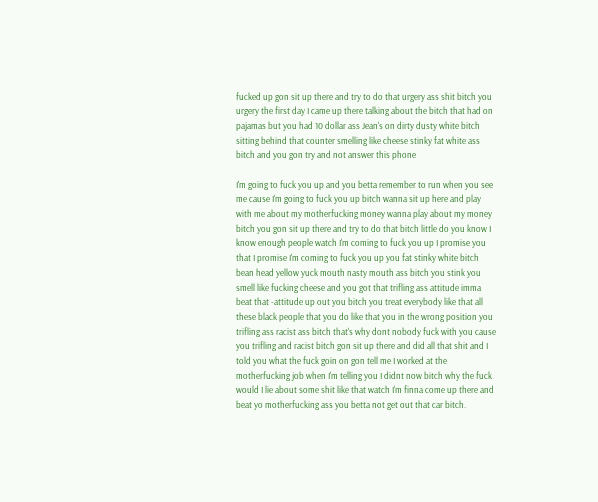fucked up gon sit up there and try to do that urgery ass shit bitch you urgery the first day I came up there talking about the bitch that had on pajamas but you had 10 dollar ass Jean's on dirty dusty white bitch sitting behind that counter smelling like cheese stinky fat white ass bitch and you gon try and not answer this phone

I'm going to fuck you up and you betta remember to run when you see me cause I'm going to fuck you up bitch wanna sit up here and play with me about my motherfucking money wanna play about my money bitch you gon sit up there and try to do that bitch little do you know I know enough people watch I'm coming to fuck you up I promise you that I promise I'm coming to fuck you up you fat stinky white bitch bean head yellow yuck mouth nasty mouth ass bitch you stink you smell like fucking cheese and you got that trifling ass attitude imma beat that -attitude up out you bitch you treat everybody like that all these black people that you do like that you in the wrong position you trifling ass racist ass bitch that's why dont nobody fuck with you cause you trifling and racist bitch gon sit up there and did all that shit and I told you what the fuck goin on gon tell me I worked at the motherfucking job when I'm telling you I didnt now bitch why the fuck would I lie about some shit like that watch I'm finna come up there and beat yo motherfucking ass you betta not get out that car bitch.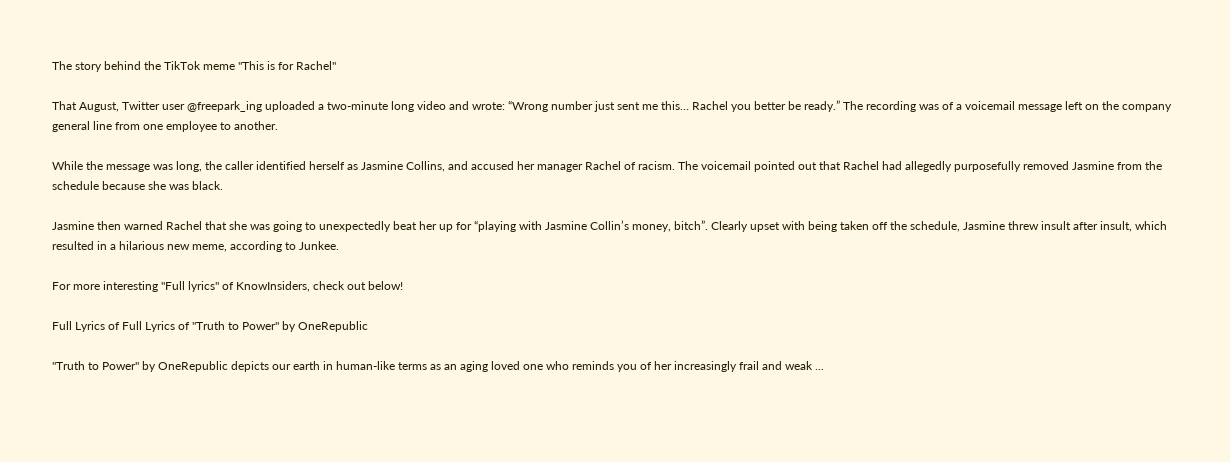The story behind the TikTok meme "This is for Rachel"

That August, Twitter user @freepark_ing uploaded a two-minute long video and wrote: “Wrong number just sent me this… Rachel you better be ready.” The recording was of a voicemail message left on the company general line from one employee to another.

While the message was long, the caller identified herself as Jasmine Collins, and accused her manager Rachel of racism. The voicemail pointed out that Rachel had allegedly purposefully removed Jasmine from the schedule because she was black.

Jasmine then warned Rachel that she was going to unexpectedly beat her up for “playing with Jasmine Collin’s money, bitch”. Clearly upset with being taken off the schedule, Jasmine threw insult after insult, which resulted in a hilarious new meme, according to Junkee.

For more interesting "Full lyrics" of KnowInsiders, check out below!

Full Lyrics of Full Lyrics of "Truth to Power" by OneRepublic

"Truth to Power" by OneRepublic depicts our earth in human-like terms as an aging loved one who reminds you of her increasingly frail and weak ...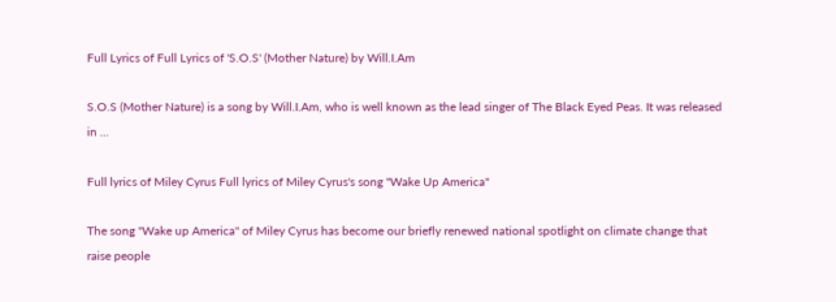Full Lyrics of Full Lyrics of 'S.O.S' (Mother Nature) by Will.I.Am

S.O.S (Mother Nature) is a song by Will.I.Am, who is well known as the lead singer of The Black Eyed Peas. It was released in ...

Full lyrics of Miley Cyrus Full lyrics of Miley Cyrus's song "Wake Up America"

The song "Wake up America" of Miley Cyrus has become our briefly renewed national spotlight on climate change that raise people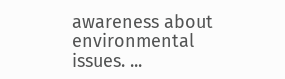awareness about environmental issues. ...